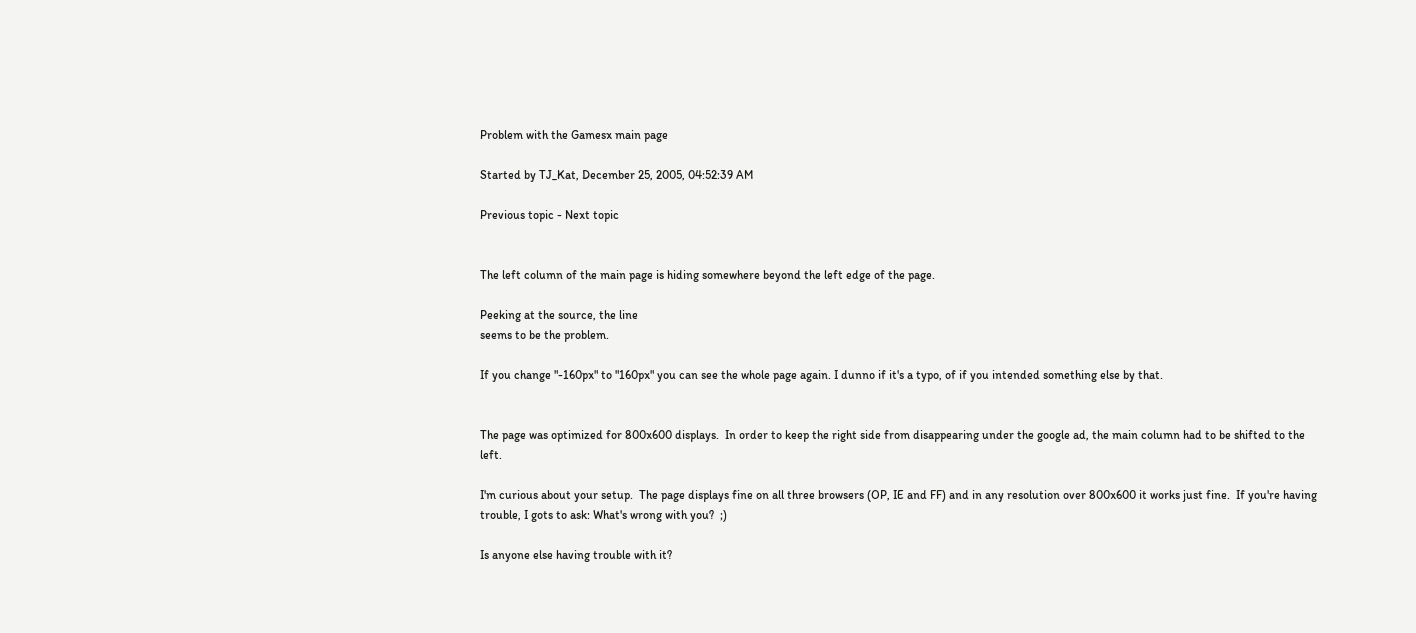Problem with the Gamesx main page

Started by TJ_Kat, December 25, 2005, 04:52:39 AM

Previous topic - Next topic


The left column of the main page is hiding somewhere beyond the left edge of the page.

Peeking at the source, the line
seems to be the problem.

If you change "-160px" to "160px" you can see the whole page again. I dunno if it's a typo, of if you intended something else by that.


The page was optimized for 800x600 displays.  In order to keep the right side from disappearing under the google ad, the main column had to be shifted to the left.

I'm curious about your setup.  The page displays fine on all three browsers (OP, IE and FF) and in any resolution over 800x600 it works just fine.  If you're having trouble, I gots to ask: What's wrong with you?  ;)

Is anyone else having trouble with it?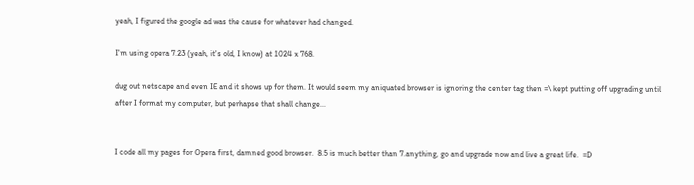yeah, I figured the google ad was the cause for whatever had changed.

I'm using opera 7.23 (yeah, it's old, I know) at 1024 x 768.

dug out netscape and even IE and it shows up for them. It would seem my aniquated browser is ignoring the center tag then =\ kept putting off upgrading until after I format my computer, but perhapse that shall change...


I code all my pages for Opera first, damned good browser.  8.5 is much better than 7.anything, go and upgrade now and live a great life.  =D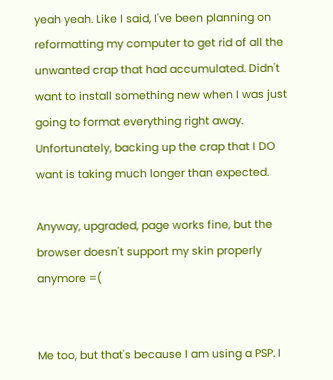yeah yeah. Like I said, I've been planning on reformatting my computer to get rid of all the unwanted crap that had accumulated. Didn't want to install something new when I was just going to format everything right away. Unfortunately, backing up the crap that I DO want is taking much longer than expected.

Anyway, upgraded, page works fine, but the browser doesn't support my skin properly anymore =(


Me too, but that's because I am using a PSP. I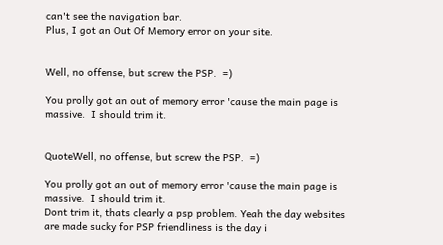can't see the navigation bar.
Plus, I got an Out Of Memory error on your site.


Well, no offense, but screw the PSP.  =)

You prolly got an out of memory error 'cause the main page is massive.  I should trim it.


QuoteWell, no offense, but screw the PSP.  =)

You prolly got an out of memory error 'cause the main page is massive.  I should trim it.
Dont trim it, thats clearly a psp problem. Yeah the day websites are made sucky for PSP friendliness is the day i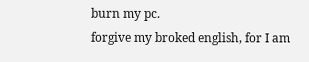burn my pc.
forgive my broked english, for I am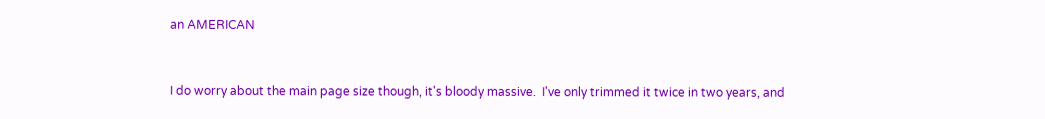an AMERICAN


I do worry about the main page size though, it's bloody massive.  I've only trimmed it twice in two years, and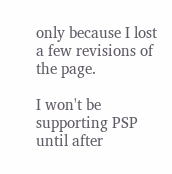only because I lost a few revisions of the page.

I won't be supporting PSP until after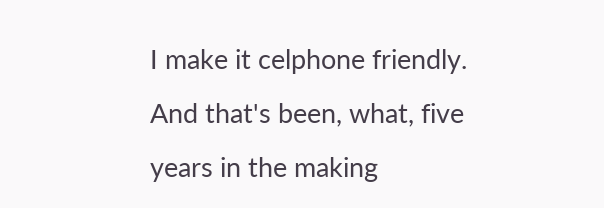I make it celphone friendly.  And that's been, what, five years in the making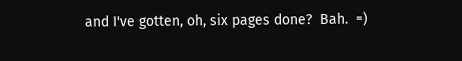and I've gotten, oh, six pages done?  Bah.  =)